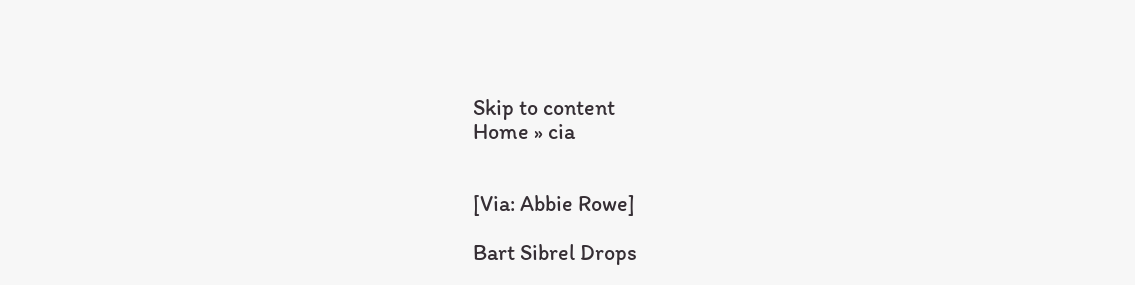Skip to content
Home » cia


[Via: Abbie Rowe]

Bart Sibrel Drops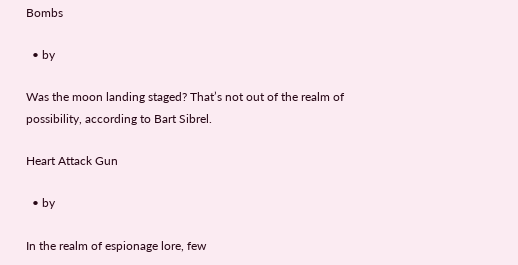Bombs

  • by

Was the moon landing staged? That’s not out of the realm of possibility, according to Bart Sibrel.

Heart Attack Gun

  • by

In the realm of espionage lore, few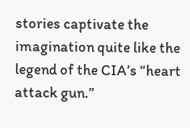stories captivate the imagination quite like the legend of the CIA’s “heart attack gun.”